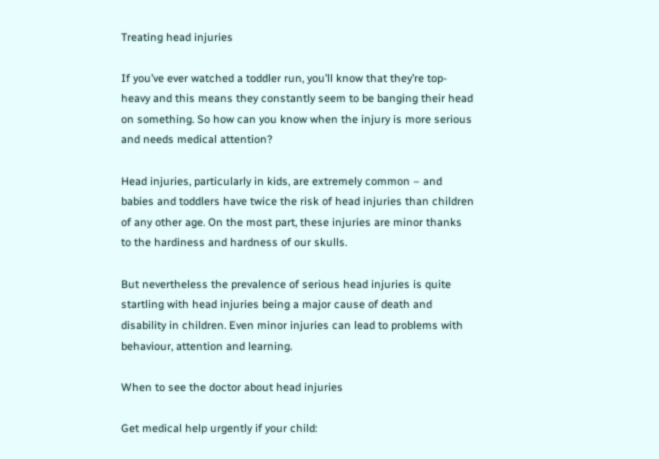Treating head injuries

If you’ve ever watched a toddler run, you’ll know that they’re top-heavy and this means they constantly seem to be banging their head on something. So how can you know when the injury is more serious and needs medical attention?

Head injuries, particularly in kids, are extremely common – and babies and toddlers have twice the risk of head injuries than children of any other age. On the most part, these injuries are minor thanks to the hardiness and hardness of our skulls.

But nevertheless the prevalence of serious head injuries is quite startling with head injuries being a major cause of death and disability in children. Even minor injuries can lead to problems with behaviour, attention and learning.

When to see the doctor about head injuries

Get medical help urgently if your child: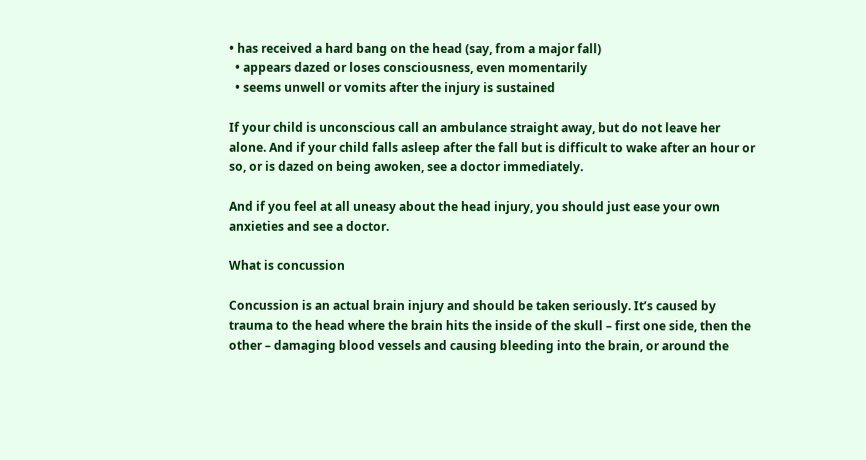• has received a hard bang on the head (say, from a major fall)
  • appears dazed or loses consciousness, even momentarily
  • seems unwell or vomits after the injury is sustained

If your child is unconscious call an ambulance straight away, but do not leave her alone. And if your child falls asleep after the fall but is difficult to wake after an hour or so, or is dazed on being awoken, see a doctor immediately.

And if you feel at all uneasy about the head injury, you should just ease your own anxieties and see a doctor.

What is concussion

Concussion is an actual brain injury and should be taken seriously. It’s caused by trauma to the head where the brain hits the inside of the skull – first one side, then the other – damaging blood vessels and causing bleeding into the brain, or around the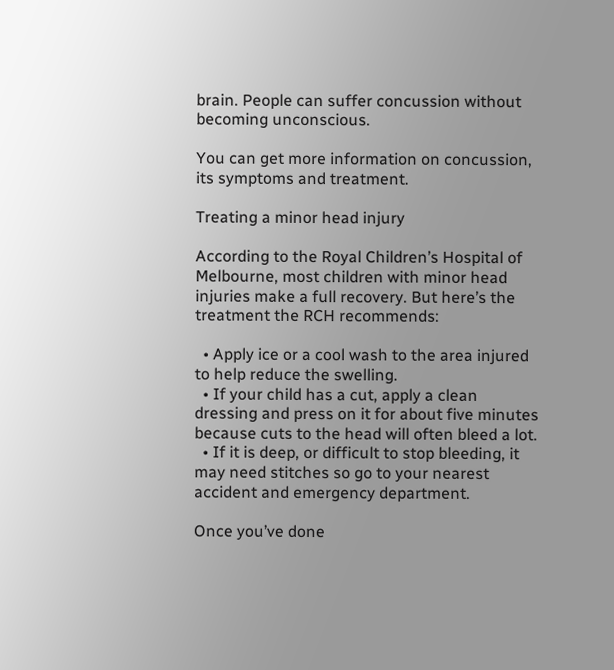brain. People can suffer concussion without becoming unconscious.

You can get more information on concussion, its symptoms and treatment.

Treating a minor head injury

According to the Royal Children’s Hospital of Melbourne, most children with minor head injuries make a full recovery. But here’s the treatment the RCH recommends:

  • Apply ice or a cool wash to the area injured to help reduce the swelling.
  • If your child has a cut, apply a clean dressing and press on it for about five minutes because cuts to the head will often bleed a lot.
  • If it is deep, or difficult to stop bleeding, it may need stitches so go to your nearest accident and emergency department.

Once you’ve done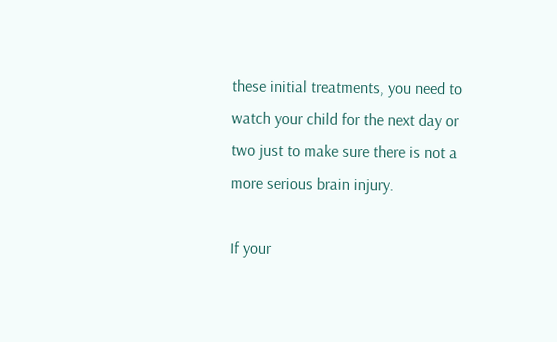these initial treatments, you need to watch your child for the next day or two just to make sure there is not a more serious brain injury.

If your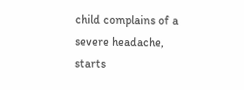child complains of a severe headache, starts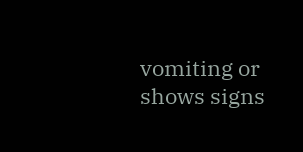vomiting or shows signs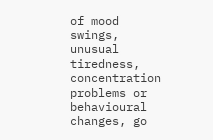of mood swings, unusual tiredness, concentration problems or behavioural changes, go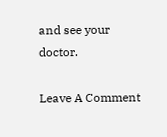and see your doctor.

Leave A Comment